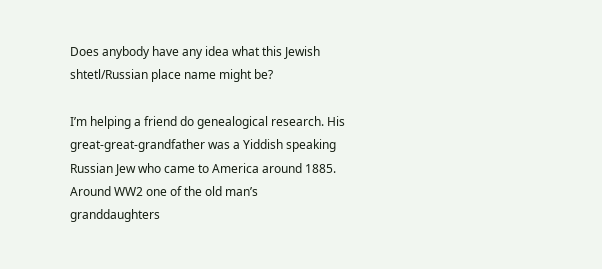Does anybody have any idea what this Jewish shtetl/Russian place name might be?

I’m helping a friend do genealogical research. His great-great-grandfather was a Yiddish speaking Russian Jew who came to America around 1885. Around WW2 one of the old man’s granddaughters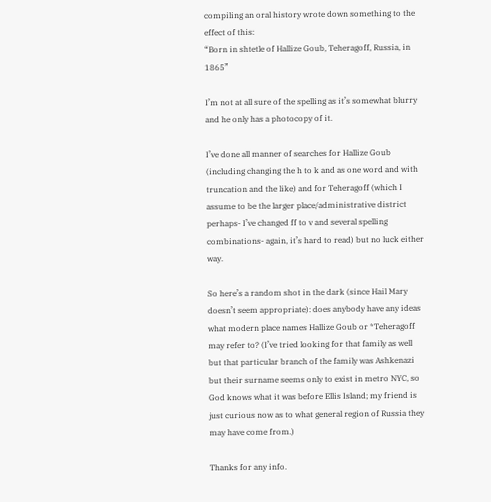compiling an oral history wrote down something to the effect of this:
“Born in shtetle of Hallize Goub, Teheragoff, Russia, in 1865”

I’m not at all sure of the spelling as it’s somewhat blurry and he only has a photocopy of it.

I’ve done all manner of searches for Hallize Goub (including changing the h to k and as one word and with truncation and the like) and for Teheragoff (which I assume to be the larger place/administrative district perhaps- I’ve changed ff to v and several spelling combinations- again, it’s hard to read) but no luck either way.

So here’s a random shot in the dark (since Hail Mary doesn’t seem appropriate): does anybody have any ideas what modern place names Hallize Goub or *Teheragoff may refer to? (I’ve tried looking for that family as well but that particular branch of the family was Ashkenazi but their surname seems only to exist in metro NYC, so God knows what it was before Ellis Island; my friend is just curious now as to what general region of Russia they may have come from.)

Thanks for any info.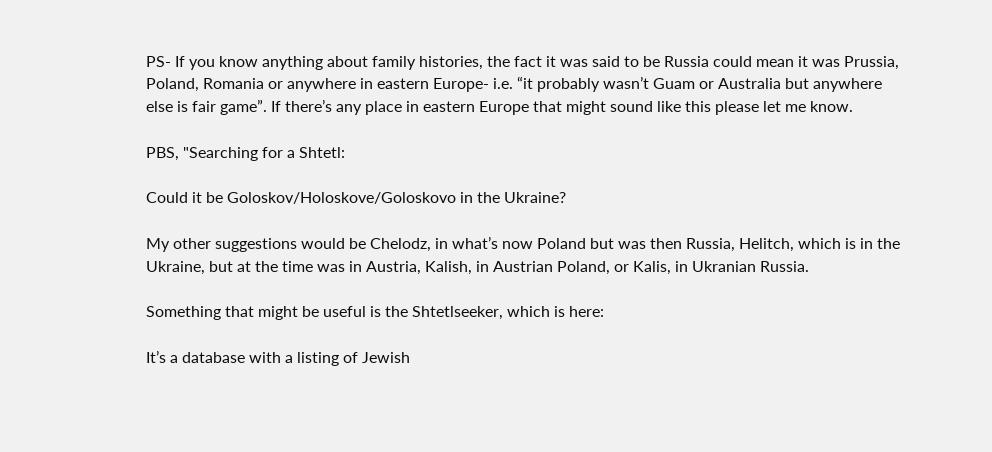PS- If you know anything about family histories, the fact it was said to be Russia could mean it was Prussia, Poland, Romania or anywhere in eastern Europe- i.e. “it probably wasn’t Guam or Australia but anywhere else is fair game”. If there’s any place in eastern Europe that might sound like this please let me know.

PBS, "Searching for a Shtetl:

Could it be Goloskov/Holoskove/Goloskovo in the Ukraine?

My other suggestions would be Chelodz, in what’s now Poland but was then Russia, Helitch, which is in the Ukraine, but at the time was in Austria, Kalish, in Austrian Poland, or Kalis, in Ukranian Russia.

Something that might be useful is the Shtetlseeker, which is here:

It’s a database with a listing of Jewish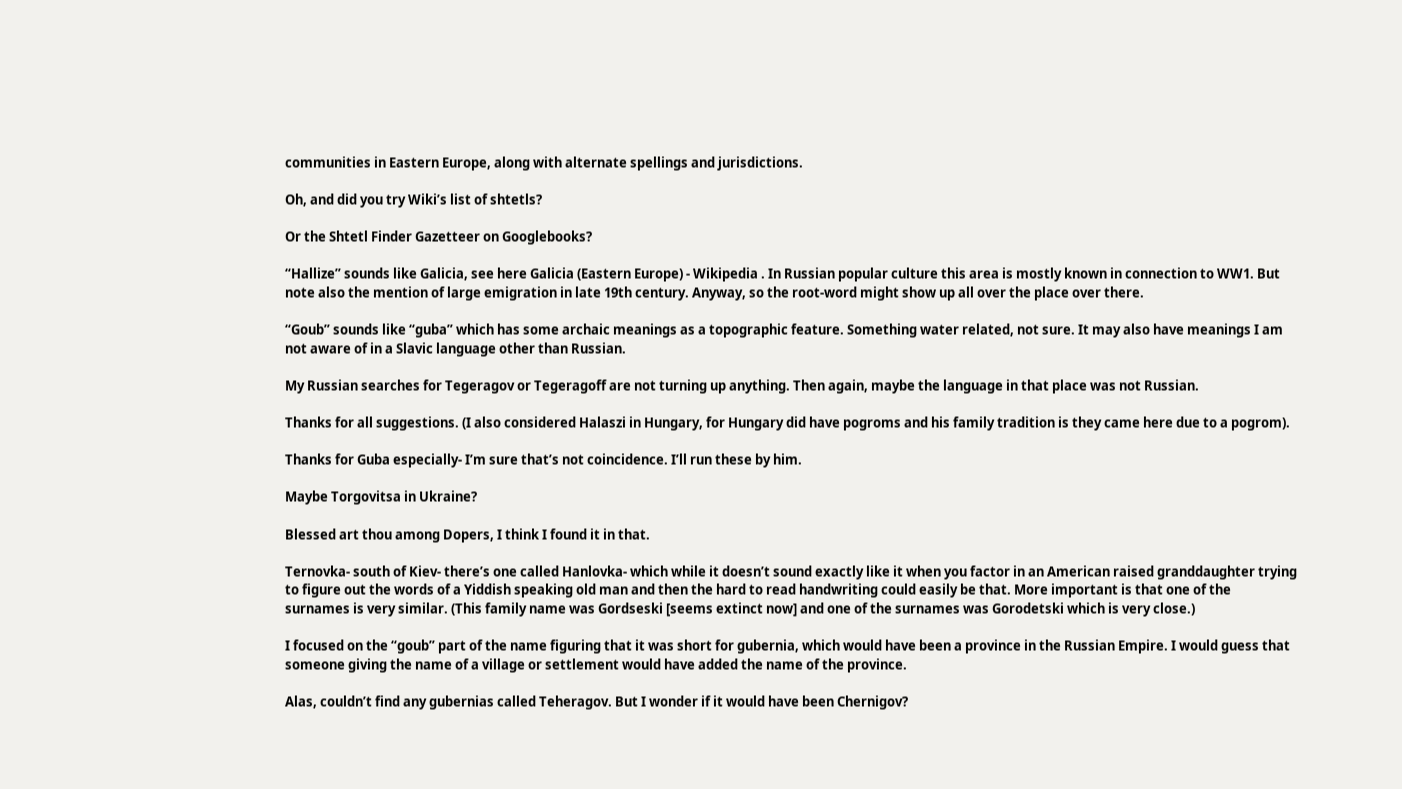communities in Eastern Europe, along with alternate spellings and jurisdictions.

Oh, and did you try Wiki’s list of shtetls?

Or the Shtetl Finder Gazetteer on Googlebooks?

“Hallize” sounds like Galicia, see here Galicia (Eastern Europe) - Wikipedia . In Russian popular culture this area is mostly known in connection to WW1. But note also the mention of large emigration in late 19th century. Anyway, so the root-word might show up all over the place over there.

“Goub” sounds like “guba” which has some archaic meanings as a topographic feature. Something water related, not sure. It may also have meanings I am not aware of in a Slavic language other than Russian.

My Russian searches for Tegeragov or Tegeragoff are not turning up anything. Then again, maybe the language in that place was not Russian.

Thanks for all suggestions. (I also considered Halaszi in Hungary, for Hungary did have pogroms and his family tradition is they came here due to a pogrom).

Thanks for Guba especially- I’m sure that’s not coincidence. I’ll run these by him.

Maybe Torgovitsa in Ukraine?

Blessed art thou among Dopers, I think I found it in that.

Ternovka- south of Kiev- there’s one called Hanlovka- which while it doesn’t sound exactly like it when you factor in an American raised granddaughter trying to figure out the words of a Yiddish speaking old man and then the hard to read handwriting could easily be that. More important is that one of the surnames is very similar. (This family name was Gordseski [seems extinct now] and one of the surnames was Gorodetski which is very close.)

I focused on the “goub” part of the name figuring that it was short for gubernia, which would have been a province in the Russian Empire. I would guess that someone giving the name of a village or settlement would have added the name of the province.

Alas, couldn’t find any gubernias called Teheragov. But I wonder if it would have been Chernigov?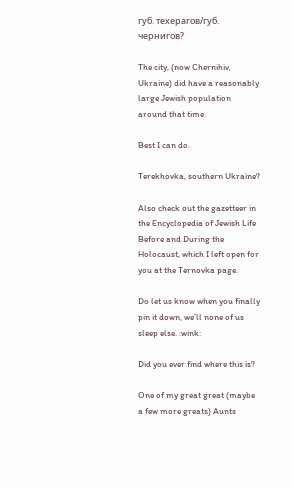губ. техерагов/губ. чернигов?

The city, (now Chernihiv, Ukraine) did have a reasonably large Jewish population around that time.

Best I can do.

Terekhovka, southern Ukraine?

Also check out the gazetteer in the Encyclopedia of Jewish Life Before and During the Holocaust, which I left open for you at the Ternovka page.

Do let us know when you finally pin it down, we’ll none of us sleep else. :wink:

Did you ever find where this is?

One of my great great (maybe a few more greats) Aunts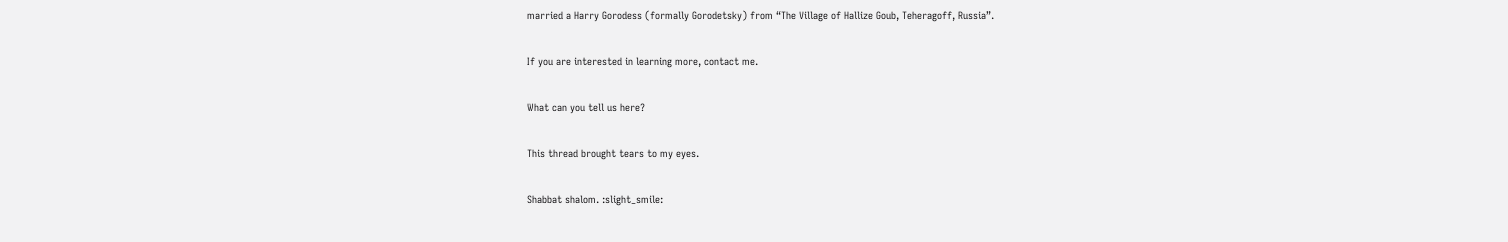married a Harry Gorodess (formally Gorodetsky) from “The Village of Hallize Goub, Teheragoff, Russia”.

If you are interested in learning more, contact me.

What can you tell us here?

This thread brought tears to my eyes.

Shabbat shalom. :slight_smile: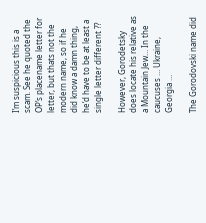I’m suspicious this is a scam. See he quoted the OP’s placename letter for letter, but thats not the modern name, so if he did know a damn thing, he’d have to be at least a single letter different ??

However, Gorodetsky does locate his relative as a Mountain Jew… In the caucuses … Ukraine, Georgia …

The Gorodovski name did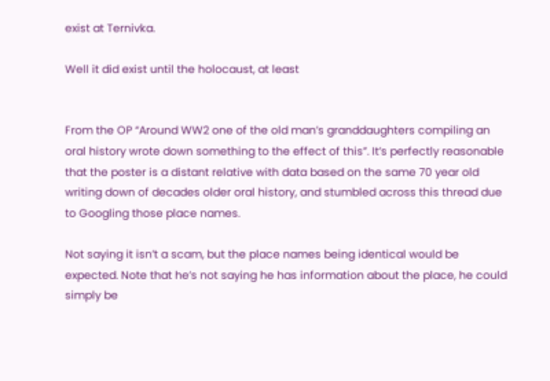exist at Ternivka.

Well it did exist until the holocaust, at least


From the OP “Around WW2 one of the old man’s granddaughters compiling an oral history wrote down something to the effect of this”. It’s perfectly reasonable that the poster is a distant relative with data based on the same 70 year old writing down of decades older oral history, and stumbled across this thread due to Googling those place names.

Not saying it isn’t a scam, but the place names being identical would be expected. Note that he’s not saying he has information about the place, he could simply be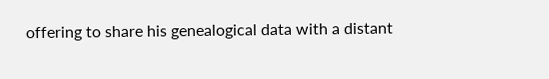offering to share his genealogical data with a distant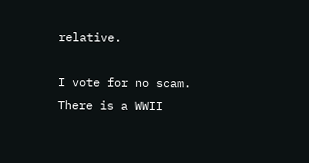relative.

I vote for no scam. There is a WWII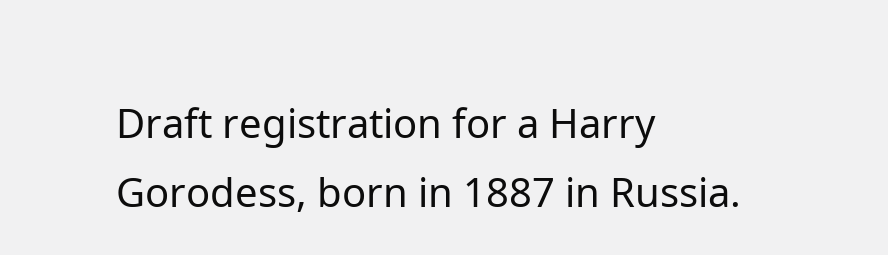Draft registration for a Harry Gorodess, born in 1887 in Russia.